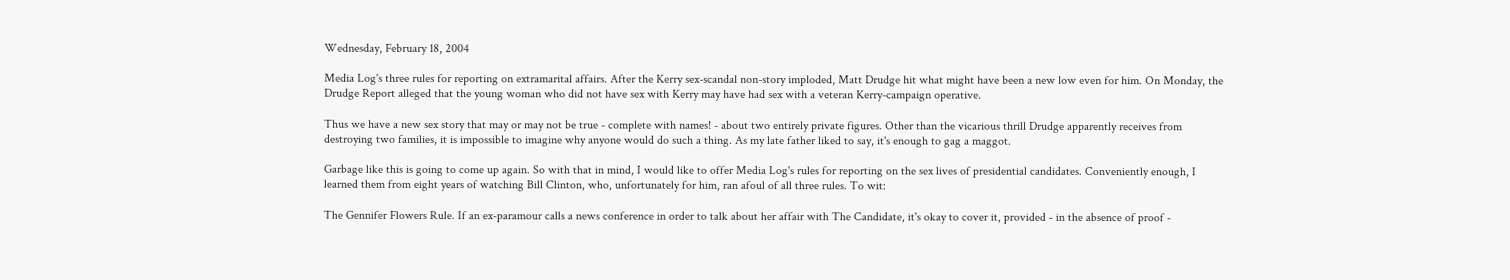Wednesday, February 18, 2004

Media Log's three rules for reporting on extramarital affairs. After the Kerry sex-scandal non-story imploded, Matt Drudge hit what might have been a new low even for him. On Monday, the Drudge Report alleged that the young woman who did not have sex with Kerry may have had sex with a veteran Kerry-campaign operative.

Thus we have a new sex story that may or may not be true - complete with names! - about two entirely private figures. Other than the vicarious thrill Drudge apparently receives from destroying two families, it is impossible to imagine why anyone would do such a thing. As my late father liked to say, it's enough to gag a maggot.

Garbage like this is going to come up again. So with that in mind, I would like to offer Media Log's rules for reporting on the sex lives of presidential candidates. Conveniently enough, I learned them from eight years of watching Bill Clinton, who, unfortunately for him, ran afoul of all three rules. To wit:

The Gennifer Flowers Rule. If an ex-paramour calls a news conference in order to talk about her affair with The Candidate, it's okay to cover it, provided - in the absence of proof -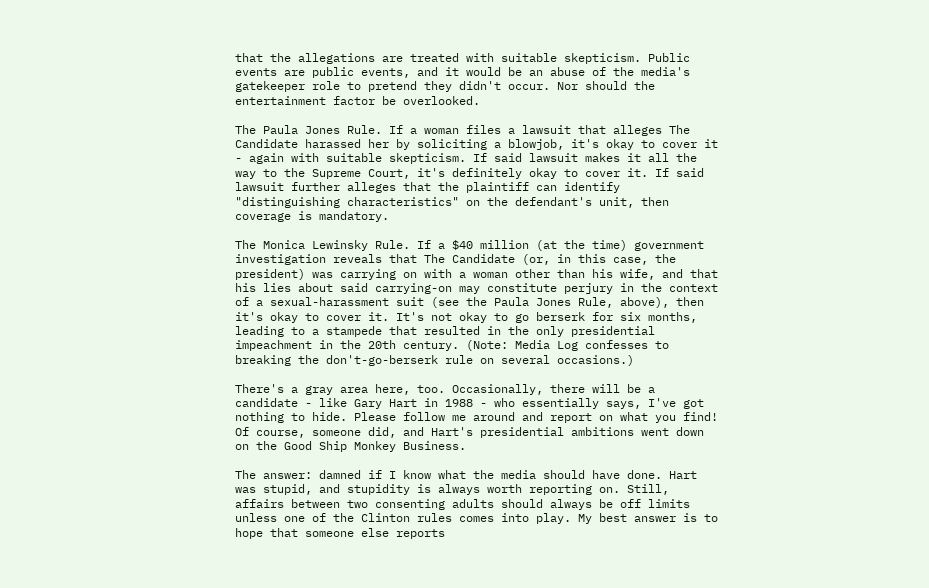that the allegations are treated with suitable skepticism. Public events are public events, and it would be an abuse of the media's gatekeeper role to pretend they didn't occur. Nor should the entertainment factor be overlooked.

The Paula Jones Rule. If a woman files a lawsuit that alleges The Candidate harassed her by soliciting a blowjob, it's okay to cover it - again with suitable skepticism. If said lawsuit makes it all the way to the Supreme Court, it's definitely okay to cover it. If said lawsuit further alleges that the plaintiff can identify "distinguishing characteristics" on the defendant's unit, then coverage is mandatory.

The Monica Lewinsky Rule. If a $40 million (at the time) government investigation reveals that The Candidate (or, in this case, the president) was carrying on with a woman other than his wife, and that his lies about said carrying-on may constitute perjury in the context of a sexual-harassment suit (see the Paula Jones Rule, above), then it's okay to cover it. It's not okay to go berserk for six months, leading to a stampede that resulted in the only presidential impeachment in the 20th century. (Note: Media Log confesses to breaking the don't-go-berserk rule on several occasions.)

There's a gray area here, too. Occasionally, there will be a candidate - like Gary Hart in 1988 - who essentially says, I've got nothing to hide. Please follow me around and report on what you find! Of course, someone did, and Hart's presidential ambitions went down on the Good Ship Monkey Business.

The answer: damned if I know what the media should have done. Hart was stupid, and stupidity is always worth reporting on. Still, affairs between two consenting adults should always be off limits unless one of the Clinton rules comes into play. My best answer is to hope that someone else reports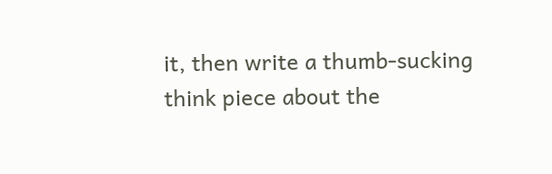it, then write a thumb-sucking think piece about the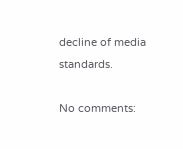decline of media standards.

No comments: